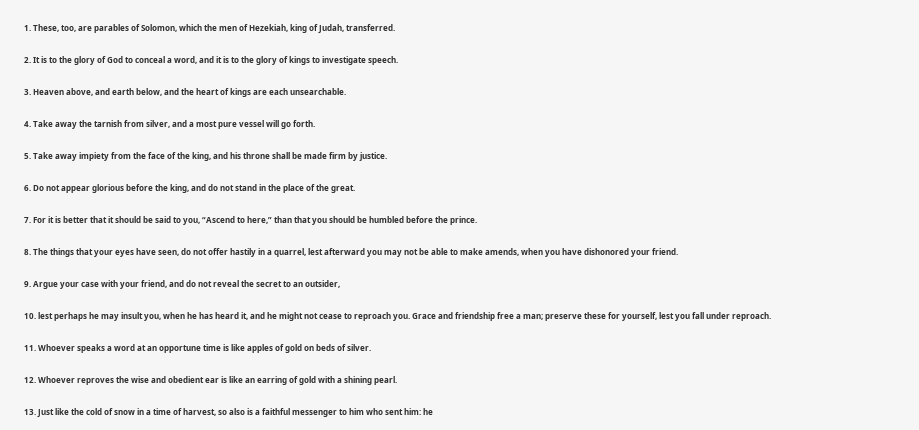1. These, too, are parables of Solomon, which the men of Hezekiah, king of Judah, transferred.

2. It is to the glory of God to conceal a word, and it is to the glory of kings to investigate speech.

3. Heaven above, and earth below, and the heart of kings are each unsearchable.

4. Take away the tarnish from silver, and a most pure vessel will go forth.

5. Take away impiety from the face of the king, and his throne shall be made firm by justice.

6. Do not appear glorious before the king, and do not stand in the place of the great.

7. For it is better that it should be said to you, “Ascend to here,” than that you should be humbled before the prince.

8. The things that your eyes have seen, do not offer hastily in a quarrel, lest afterward you may not be able to make amends, when you have dishonored your friend.

9. Argue your case with your friend, and do not reveal the secret to an outsider,

10. lest perhaps he may insult you, when he has heard it, and he might not cease to reproach you. Grace and friendship free a man; preserve these for yourself, lest you fall under reproach.

11. Whoever speaks a word at an opportune time is like apples of gold on beds of silver.

12. Whoever reproves the wise and obedient ear is like an earring of gold with a shining pearl.

13. Just like the cold of snow in a time of harvest, so also is a faithful messenger to him who sent him: he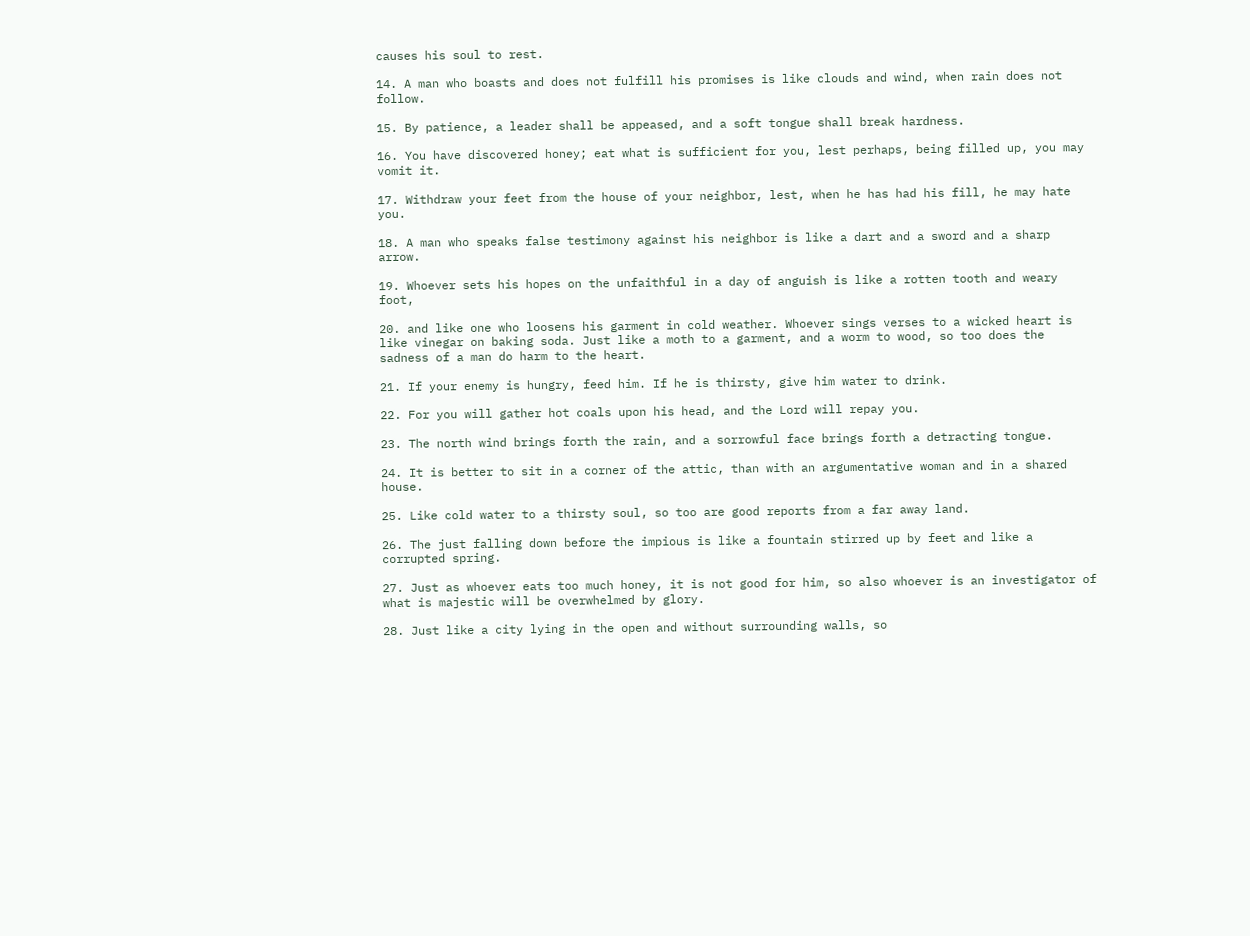causes his soul to rest.

14. A man who boasts and does not fulfill his promises is like clouds and wind, when rain does not follow.

15. By patience, a leader shall be appeased, and a soft tongue shall break hardness.

16. You have discovered honey; eat what is sufficient for you, lest perhaps, being filled up, you may vomit it.

17. Withdraw your feet from the house of your neighbor, lest, when he has had his fill, he may hate you.

18. A man who speaks false testimony against his neighbor is like a dart and a sword and a sharp arrow.

19. Whoever sets his hopes on the unfaithful in a day of anguish is like a rotten tooth and weary foot,

20. and like one who loosens his garment in cold weather. Whoever sings verses to a wicked heart is like vinegar on baking soda. Just like a moth to a garment, and a worm to wood, so too does the sadness of a man do harm to the heart.

21. If your enemy is hungry, feed him. If he is thirsty, give him water to drink.

22. For you will gather hot coals upon his head, and the Lord will repay you.

23. The north wind brings forth the rain, and a sorrowful face brings forth a detracting tongue.

24. It is better to sit in a corner of the attic, than with an argumentative woman and in a shared house.

25. Like cold water to a thirsty soul, so too are good reports from a far away land.

26. The just falling down before the impious is like a fountain stirred up by feet and like a corrupted spring.

27. Just as whoever eats too much honey, it is not good for him, so also whoever is an investigator of what is majestic will be overwhelmed by glory.

28. Just like a city lying in the open and without surrounding walls, so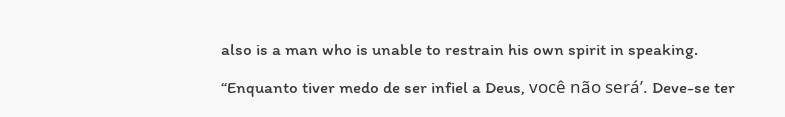also is a man who is unable to restrain his own spirit in speaking.

“Enquanto tiver medo de ser infiel a Deus, você não será’. Deve-se ter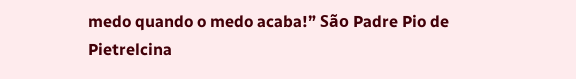medo quando o medo acaba!” São Padre Pio de Pietrelcina